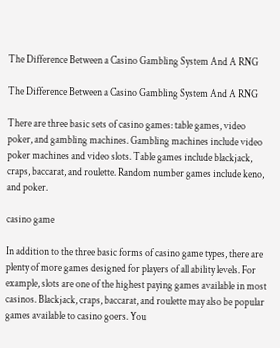The Difference Between a Casino Gambling System And A RNG

The Difference Between a Casino Gambling System And A RNG

There are three basic sets of casino games: table games, video poker, and gambling machines. Gambling machines include video poker machines and video slots. Table games include blackjack, craps, baccarat, and roulette. Random number games include keno, and poker.

casino game

In addition to the three basic forms of casino game types, there are plenty of more games designed for players of all ability levels. For example, slots are one of the highest paying games available in most casinos. Blackjack, craps, baccarat, and roulette may also be popular games available to casino goers. You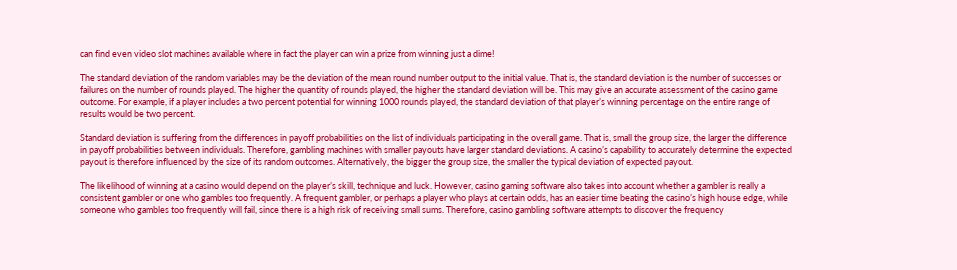can find even video slot machines available where in fact the player can win a prize from winning just a dime!

The standard deviation of the random variables may be the deviation of the mean round number output to the initial value. That is, the standard deviation is the number of successes or failures on the number of rounds played. The higher the quantity of rounds played, the higher the standard deviation will be. This may give an accurate assessment of the casino game outcome. For example, if a player includes a two percent potential for winning 1000 rounds played, the standard deviation of that player’s winning percentage on the entire range of results would be two percent.

Standard deviation is suffering from the differences in payoff probabilities on the list of individuals participating in the overall game. That is, small the group size, the larger the difference in payoff probabilities between individuals. Therefore, gambling machines with smaller payouts have larger standard deviations. A casino’s capability to accurately determine the expected payout is therefore influenced by the size of its random outcomes. Alternatively, the bigger the group size, the smaller the typical deviation of expected payout.

The likelihood of winning at a casino would depend on the player’s skill, technique and luck. However, casino gaming software also takes into account whether a gambler is really a consistent gambler or one who gambles too frequently. A frequent gambler, or perhaps a player who plays at certain odds, has an easier time beating the casino’s high house edge, while someone who gambles too frequently will fail, since there is a high risk of receiving small sums. Therefore, casino gambling software attempts to discover the frequency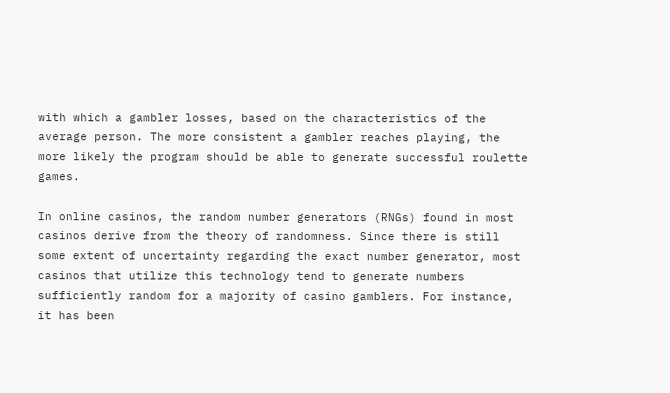with which a gambler losses, based on the characteristics of the average person. The more consistent a gambler reaches playing, the more likely the program should be able to generate successful roulette games.

In online casinos, the random number generators (RNGs) found in most casinos derive from the theory of randomness. Since there is still some extent of uncertainty regarding the exact number generator, most casinos that utilize this technology tend to generate numbers sufficiently random for a majority of casino gamblers. For instance, it has been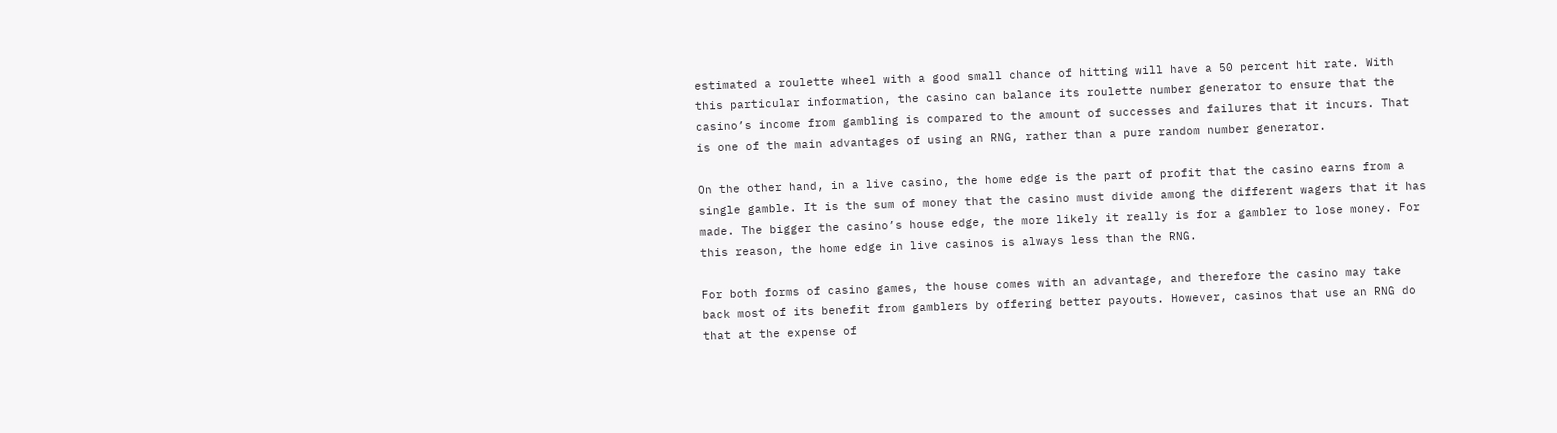estimated a roulette wheel with a good small chance of hitting will have a 50 percent hit rate. With this particular information, the casino can balance its roulette number generator to ensure that the casino’s income from gambling is compared to the amount of successes and failures that it incurs. That is one of the main advantages of using an RNG, rather than a pure random number generator.

On the other hand, in a live casino, the home edge is the part of profit that the casino earns from a single gamble. It is the sum of money that the casino must divide among the different wagers that it has made. The bigger the casino’s house edge, the more likely it really is for a gambler to lose money. For this reason, the home edge in live casinos is always less than the RNG.

For both forms of casino games, the house comes with an advantage, and therefore the casino may take back most of its benefit from gamblers by offering better payouts. However, casinos that use an RNG do that at the expense of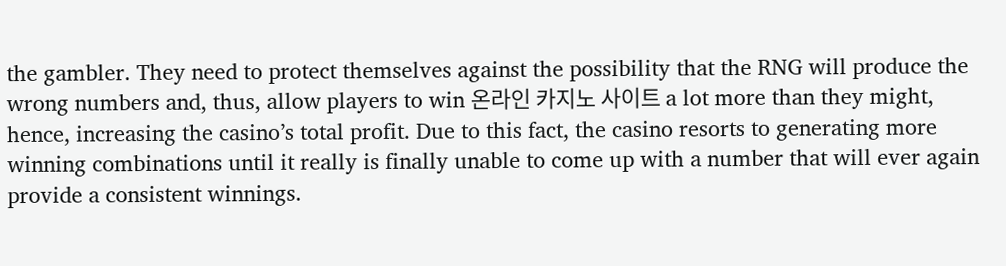the gambler. They need to protect themselves against the possibility that the RNG will produce the wrong numbers and, thus, allow players to win 온라인 카지노 사이트 a lot more than they might, hence, increasing the casino’s total profit. Due to this fact, the casino resorts to generating more winning combinations until it really is finally unable to come up with a number that will ever again provide a consistent winnings.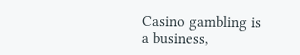Casino gambling is a business,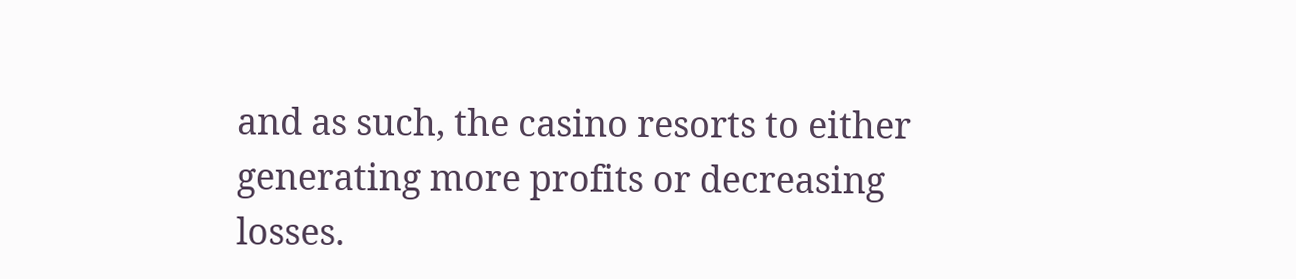and as such, the casino resorts to either generating more profits or decreasing losses.